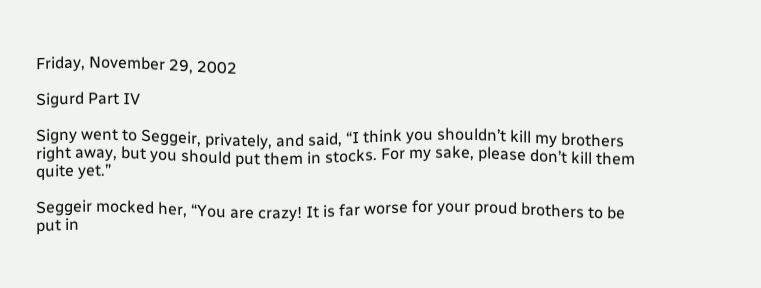Friday, November 29, 2002

Sigurd Part IV

Signy went to Seggeir, privately, and said, “I think you shouldn’t kill my brothers right away, but you should put them in stocks. For my sake, please don’t kill them quite yet.”

Seggeir mocked her, “You are crazy! It is far worse for your proud brothers to be put in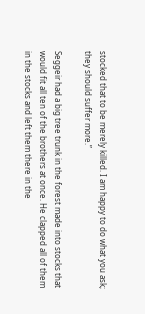stocked that to be merely killed. I am happy to do what you ask; they should suffer more.”

Seggeir had a big tree trunk in the forest made into stocks that would fit all ten of the brothers at once. He clapped all of them in the stocks and left them there in the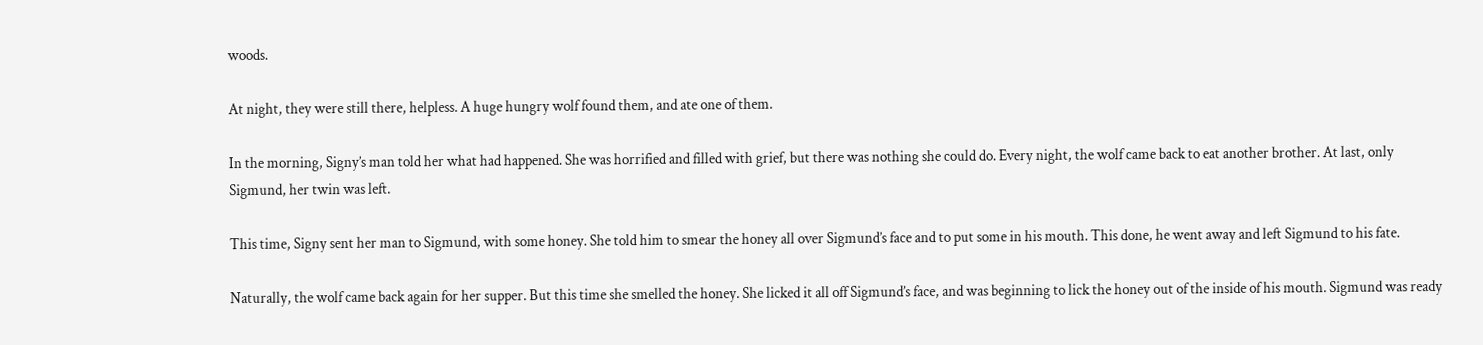woods.

At night, they were still there, helpless. A huge hungry wolf found them, and ate one of them.

In the morning, Signy’s man told her what had happened. She was horrified and filled with grief, but there was nothing she could do. Every night, the wolf came back to eat another brother. At last, only Sigmund, her twin was left.

This time, Signy sent her man to Sigmund, with some honey. She told him to smear the honey all over Sigmund’s face and to put some in his mouth. This done, he went away and left Sigmund to his fate.

Naturally, the wolf came back again for her supper. But this time she smelled the honey. She licked it all off Sigmund’s face, and was beginning to lick the honey out of the inside of his mouth. Sigmund was ready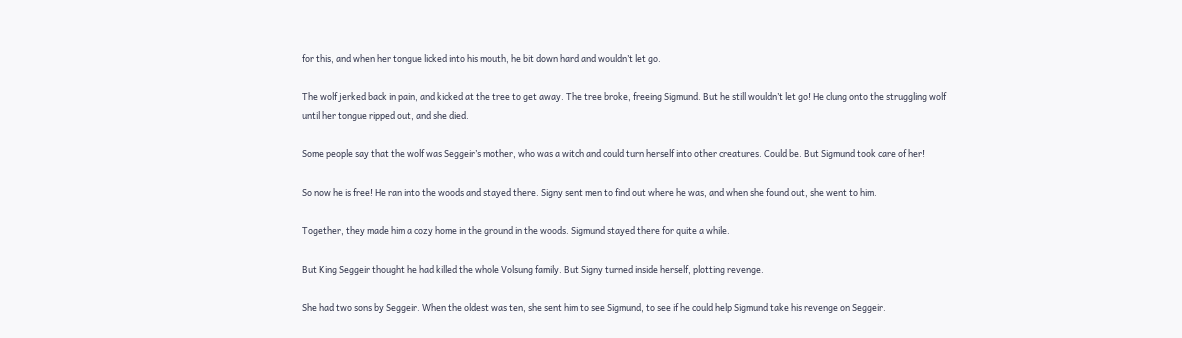for this, and when her tongue licked into his mouth, he bit down hard and wouldn’t let go.

The wolf jerked back in pain, and kicked at the tree to get away. The tree broke, freeing Sigmund. But he still wouldn’t let go! He clung onto the struggling wolf until her tongue ripped out, and she died.

Some people say that the wolf was Seggeir’s mother, who was a witch and could turn herself into other creatures. Could be. But Sigmund took care of her!

So now he is free! He ran into the woods and stayed there. Signy sent men to find out where he was, and when she found out, she went to him.

Together, they made him a cozy home in the ground in the woods. Sigmund stayed there for quite a while.

But King Seggeir thought he had killed the whole Volsung family. But Signy turned inside herself, plotting revenge.

She had two sons by Seggeir. When the oldest was ten, she sent him to see Sigmund, to see if he could help Sigmund take his revenge on Seggeir.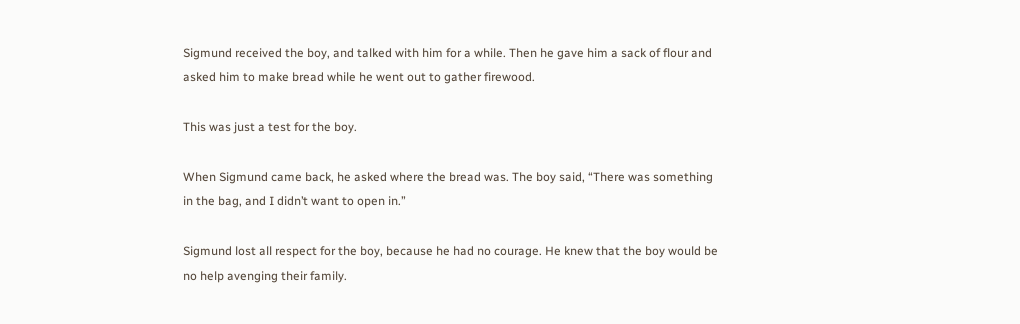Sigmund received the boy, and talked with him for a while. Then he gave him a sack of flour and asked him to make bread while he went out to gather firewood.

This was just a test for the boy.

When Sigmund came back, he asked where the bread was. The boy said, “There was something in the bag, and I didn’t want to open in.”

Sigmund lost all respect for the boy, because he had no courage. He knew that the boy would be no help avenging their family.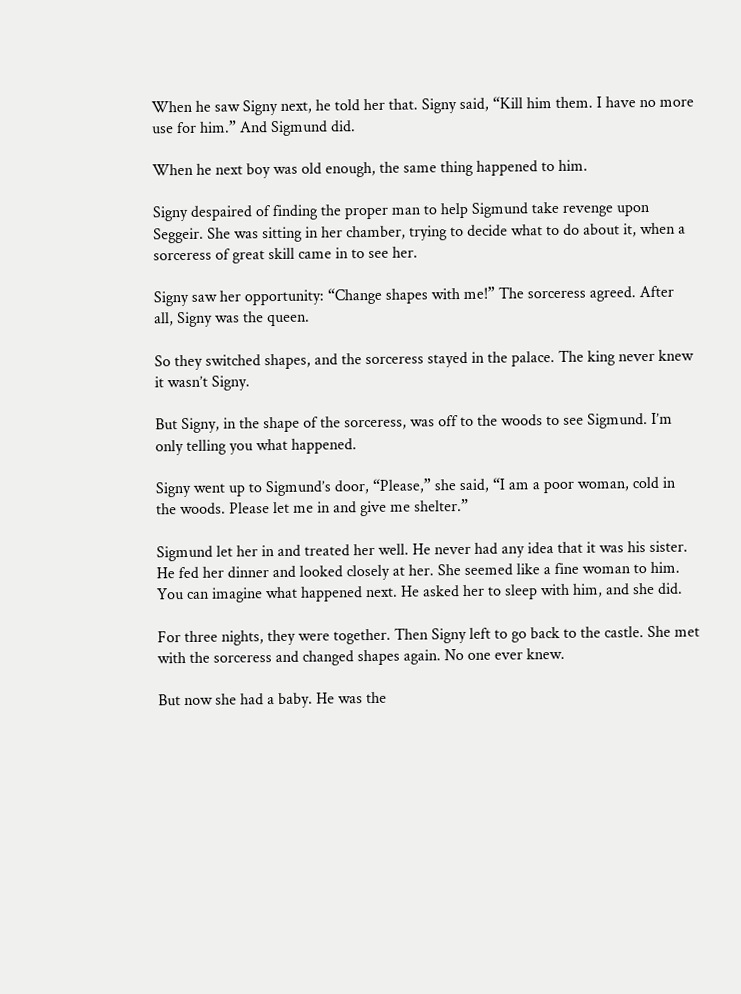When he saw Signy next, he told her that. Signy said, “Kill him them. I have no more use for him.” And Sigmund did.

When he next boy was old enough, the same thing happened to him.

Signy despaired of finding the proper man to help Sigmund take revenge upon Seggeir. She was sitting in her chamber, trying to decide what to do about it, when a sorceress of great skill came in to see her.

Signy saw her opportunity: “Change shapes with me!” The sorceress agreed. After all, Signy was the queen.

So they switched shapes, and the sorceress stayed in the palace. The king never knew it wasn’t Signy.

But Signy, in the shape of the sorceress, was off to the woods to see Sigmund. I’m only telling you what happened.

Signy went up to Sigmund’s door, “Please,” she said, “I am a poor woman, cold in the woods. Please let me in and give me shelter.”

Sigmund let her in and treated her well. He never had any idea that it was his sister. He fed her dinner and looked closely at her. She seemed like a fine woman to him. You can imagine what happened next. He asked her to sleep with him, and she did.

For three nights, they were together. Then Signy left to go back to the castle. She met with the sorceress and changed shapes again. No one ever knew.

But now she had a baby. He was the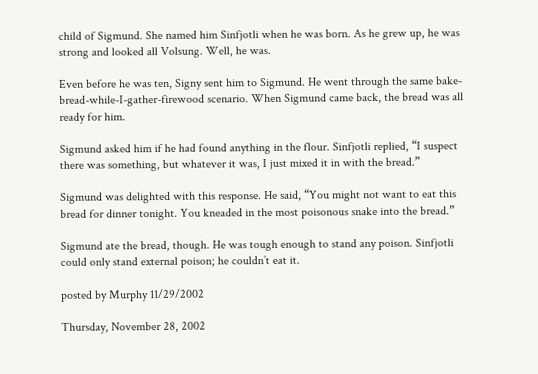child of Sigmund. She named him Sinfjotli when he was born. As he grew up, he was strong and looked all Volsung. Well, he was.

Even before he was ten, Signy sent him to Sigmund. He went through the same bake-bread-while-I-gather-firewood scenario. When Sigmund came back, the bread was all ready for him.

Sigmund asked him if he had found anything in the flour. Sinfjotli replied, “I suspect there was something, but whatever it was, I just mixed it in with the bread.”

Sigmund was delighted with this response. He said, “You might not want to eat this bread for dinner tonight. You kneaded in the most poisonous snake into the bread.”

Sigmund ate the bread, though. He was tough enough to stand any poison. Sinfjotli could only stand external poison; he couldn’t eat it.

posted by Murphy 11/29/2002

Thursday, November 28, 2002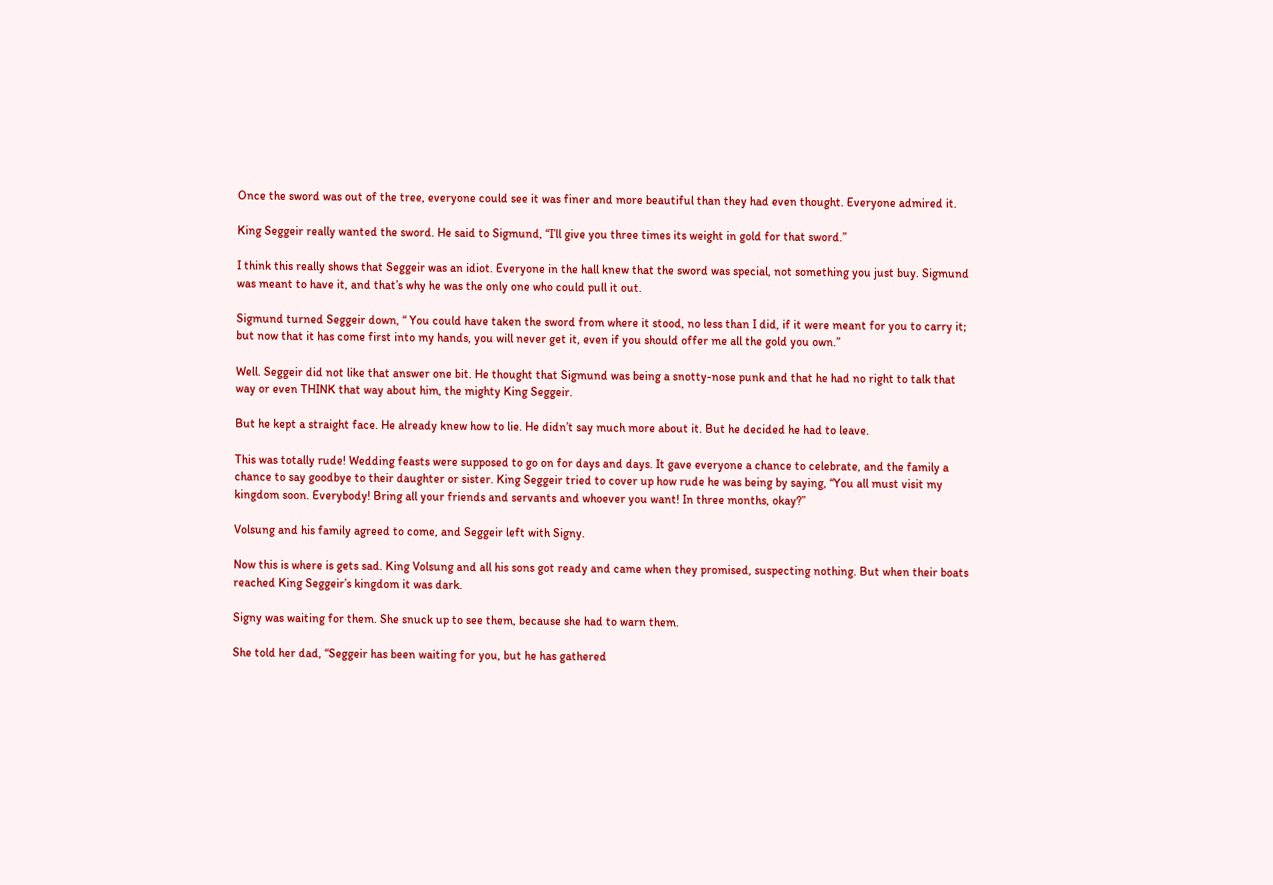Once the sword was out of the tree, everyone could see it was finer and more beautiful than they had even thought. Everyone admired it.

King Seggeir really wanted the sword. He said to Sigmund, “I’ll give you three times its weight in gold for that sword.”

I think this really shows that Seggeir was an idiot. Everyone in the hall knew that the sword was special, not something you just buy. Sigmund was meant to have it, and that’s why he was the only one who could pull it out.

Sigmund turned Seggeir down, “ You could have taken the sword from where it stood, no less than I did, if it were meant for you to carry it; but now that it has come first into my hands, you will never get it, even if you should offer me all the gold you own.”

Well. Seggeir did not like that answer one bit. He thought that Sigmund was being a snotty-nose punk and that he had no right to talk that way or even THINK that way about him, the mighty King Seggeir.

But he kept a straight face. He already knew how to lie. He didn’t say much more about it. But he decided he had to leave.

This was totally rude! Wedding feasts were supposed to go on for days and days. It gave everyone a chance to celebrate, and the family a chance to say goodbye to their daughter or sister. King Seggeir tried to cover up how rude he was being by saying, “You all must visit my kingdom soon. Everybody! Bring all your friends and servants and whoever you want! In three months, okay?”

Volsung and his family agreed to come, and Seggeir left with Signy.

Now this is where is gets sad. King Volsung and all his sons got ready and came when they promised, suspecting nothing. But when their boats reached King Seggeir’s kingdom it was dark.

Signy was waiting for them. She snuck up to see them, because she had to warn them.

She told her dad, “Seggeir has been waiting for you, but he has gathered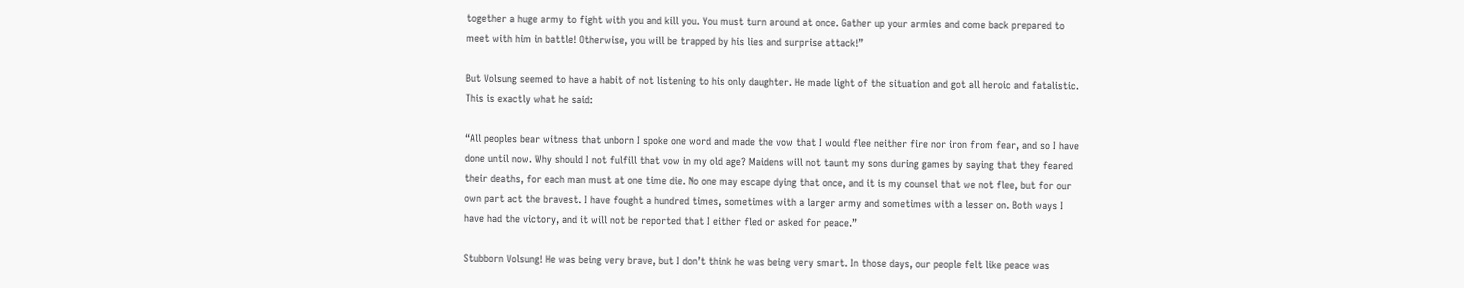together a huge army to fight with you and kill you. You must turn around at once. Gather up your armies and come back prepared to meet with him in battle! Otherwise, you will be trapped by his lies and surprise attack!”

But Volsung seemed to have a habit of not listening to his only daughter. He made light of the situation and got all heroic and fatalistic. This is exactly what he said:

“All peoples bear witness that unborn I spoke one word and made the vow that I would flee neither fire nor iron from fear, and so I have done until now. Why should I not fulfill that vow in my old age? Maidens will not taunt my sons during games by saying that they feared their deaths, for each man must at one time die. No one may escape dying that once, and it is my counsel that we not flee, but for our own part act the bravest. I have fought a hundred times, sometimes with a larger army and sometimes with a lesser on. Both ways I have had the victory, and it will not be reported that I either fled or asked for peace.”

Stubborn Volsung! He was being very brave, but I don’t think he was being very smart. In those days, our people felt like peace was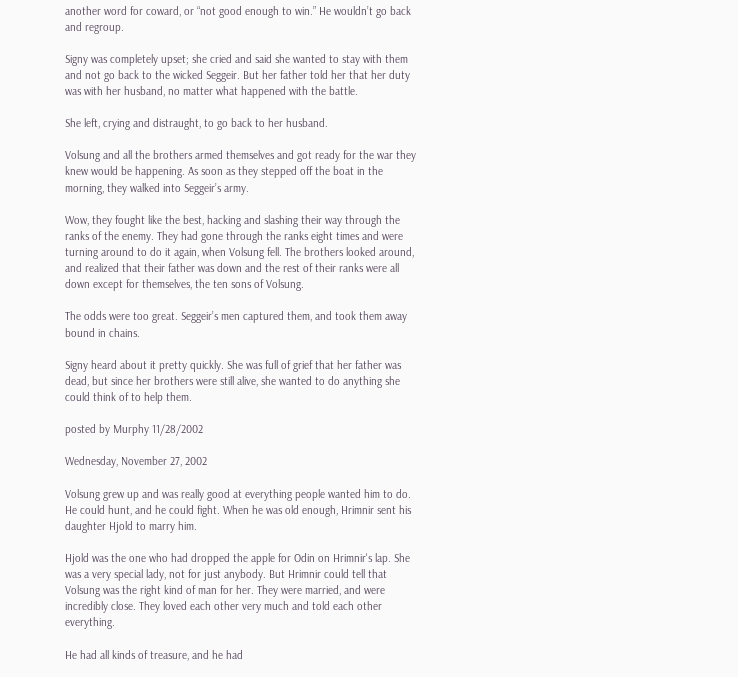another word for coward, or “not good enough to win.” He wouldn’t go back and regroup.

Signy was completely upset; she cried and said she wanted to stay with them and not go back to the wicked Seggeir. But her father told her that her duty was with her husband, no matter what happened with the battle.

She left, crying and distraught, to go back to her husband.

Volsung and all the brothers armed themselves and got ready for the war they knew would be happening. As soon as they stepped off the boat in the morning, they walked into Seggeir’s army.

Wow, they fought like the best, hacking and slashing their way through the ranks of the enemy. They had gone through the ranks eight times and were turning around to do it again, when Volsung fell. The brothers looked around, and realized that their father was down and the rest of their ranks were all down except for themselves, the ten sons of Volsung.

The odds were too great. Seggeir’s men captured them, and took them away bound in chains.

Signy heard about it pretty quickly. She was full of grief that her father was dead, but since her brothers were still alive, she wanted to do anything she could think of to help them.

posted by Murphy 11/28/2002

Wednesday, November 27, 2002

Volsung grew up and was really good at everything people wanted him to do. He could hunt, and he could fight. When he was old enough, Hrimnir sent his daughter Hjold to marry him.

Hjold was the one who had dropped the apple for Odin on Hrimnir's lap. She was a very special lady, not for just anybody. But Hrimnir could tell that Volsung was the right kind of man for her. They were married, and were incredibly close. They loved each other very much and told each other everything.

He had all kinds of treasure, and he had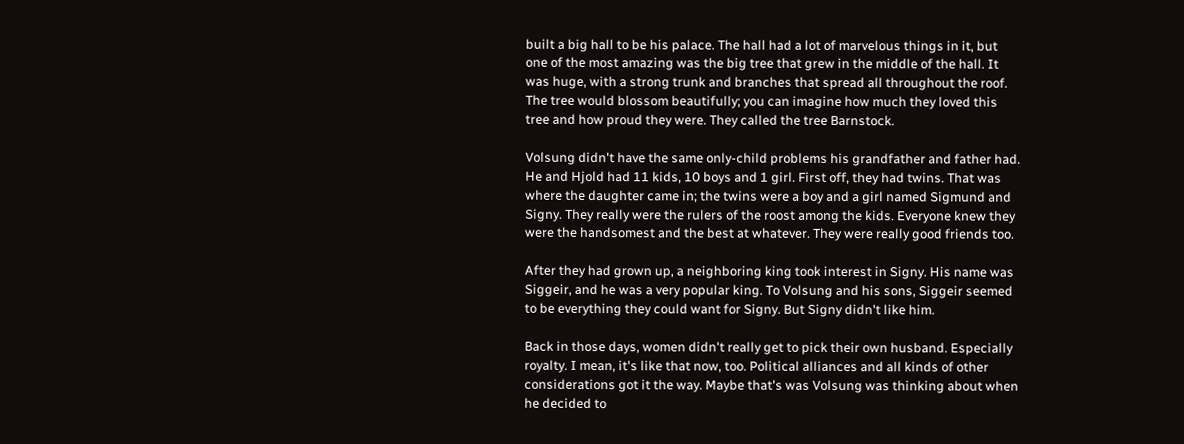built a big hall to be his palace. The hall had a lot of marvelous things in it, but one of the most amazing was the big tree that grew in the middle of the hall. It was huge, with a strong trunk and branches that spread all throughout the roof. The tree would blossom beautifully; you can imagine how much they loved this tree and how proud they were. They called the tree Barnstock.

Volsung didn't have the same only-child problems his grandfather and father had. He and Hjold had 11 kids, 10 boys and 1 girl. First off, they had twins. That was where the daughter came in; the twins were a boy and a girl named Sigmund and Signy. They really were the rulers of the roost among the kids. Everyone knew they were the handsomest and the best at whatever. They were really good friends too.

After they had grown up, a neighboring king took interest in Signy. His name was Siggeir, and he was a very popular king. To Volsung and his sons, Siggeir seemed to be everything they could want for Signy. But Signy didn't like him.

Back in those days, women didn't really get to pick their own husband. Especially royalty. I mean, it's like that now, too. Political alliances and all kinds of other considerations got it the way. Maybe that's was Volsung was thinking about when he decided to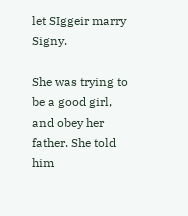let SIggeir marry Signy.

She was trying to be a good girl, and obey her father. She told him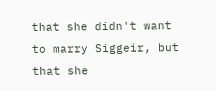that she didn't want to marry Siggeir, but that she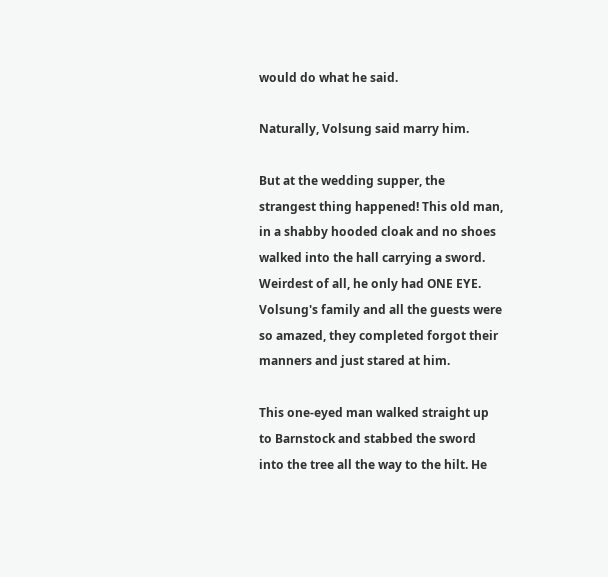would do what he said.

Naturally, Volsung said marry him.

But at the wedding supper, the strangest thing happened! This old man, in a shabby hooded cloak and no shoes walked into the hall carrying a sword. Weirdest of all, he only had ONE EYE. Volsung's family and all the guests were so amazed, they completed forgot their manners and just stared at him.

This one-eyed man walked straight up to Barnstock and stabbed the sword into the tree all the way to the hilt. He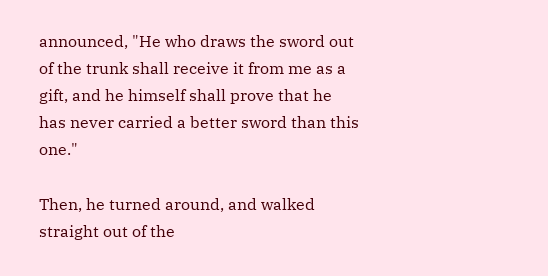announced, "He who draws the sword out of the trunk shall receive it from me as a gift, and he himself shall prove that he has never carried a better sword than this one."

Then, he turned around, and walked straight out of the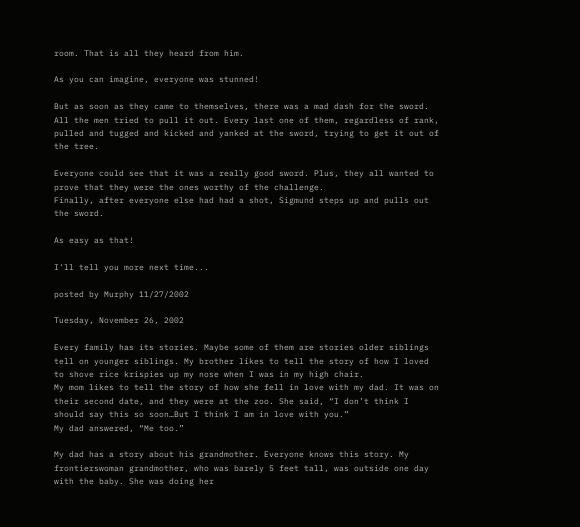room. That is all they heard from him.

As you can imagine, everyone was stunned!

But as soon as they came to themselves, there was a mad dash for the sword. All the men tried to pull it out. Every last one of them, regardless of rank, pulled and tugged and kicked and yanked at the sword, trying to get it out of the tree.

Everyone could see that it was a really good sword. Plus, they all wanted to prove that they were the ones worthy of the challenge.
Finally, after everyone else had had a shot, Sigmund steps up and pulls out the sword.

As easy as that!

I'll tell you more next time...

posted by Murphy 11/27/2002

Tuesday, November 26, 2002

Every family has its stories. Maybe some of them are stories older siblings tell on younger siblings. My brother likes to tell the story of how I loved to shove rice krispies up my nose when I was in my high chair.
My mom likes to tell the story of how she fell in love with my dad. It was on their second date, and they were at the zoo. She said, “I don’t think I should say this so soon…But I think I am in love with you.”
My dad answered, “Me too.”

My dad has a story about his grandmother. Everyone knows this story. My frontierswoman grandmother, who was barely 5 feet tall, was outside one day with the baby. She was doing her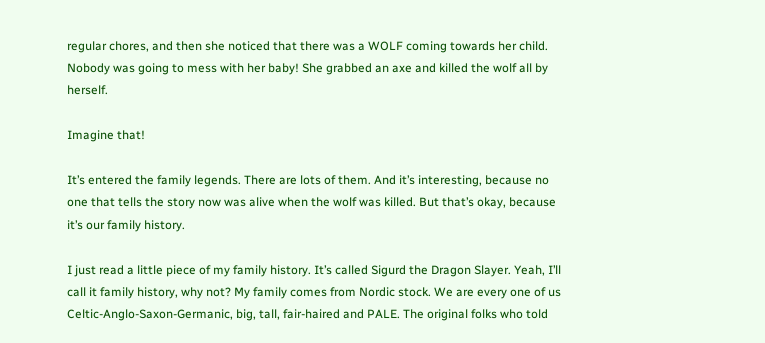regular chores, and then she noticed that there was a WOLF coming towards her child. Nobody was going to mess with her baby! She grabbed an axe and killed the wolf all by herself.

Imagine that!

It’s entered the family legends. There are lots of them. And it’s interesting, because no one that tells the story now was alive when the wolf was killed. But that’s okay, because it’s our family history.

I just read a little piece of my family history. It’s called Sigurd the Dragon Slayer. Yeah, I’ll call it family history, why not? My family comes from Nordic stock. We are every one of us Celtic-Anglo-Saxon-Germanic, big, tall, fair-haired and PALE. The original folks who told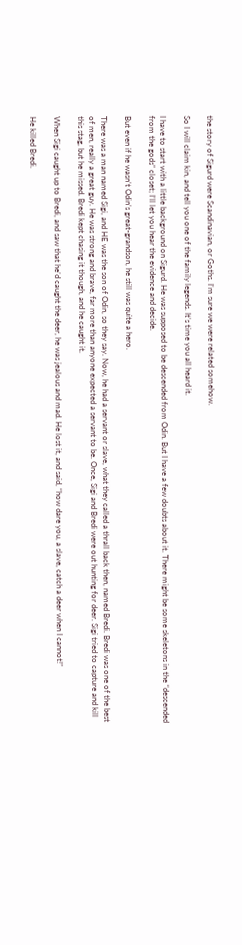the story of Sigurd were Scandinavian, or Goths. I’m sure we were related somehow.

So I will claim kin, and tell you one of the family legends. It’s time you all heard it.

I have to start with a little background on Sigurd. He was supposed to be descended from Odin. But I have a few doubts about it. There might be some skeletons in the “descended from the gods” closet; I’ll let you hear the evidence and decide.

But even if he wasn’t Odin’s great-grandson, he still was quite a hero.

There was a man named Sigi, and HE was the son of Odin, so they say. Now, he had a servant or slave, what they called a thrall back then, named Bredi. Bredi was one of the best of men, really a great guy. He was strong and brave, far more than anyone expected a servant to be. Once, Sigi and Bredi were out hunting for deer. Sigi tried to capture and kill this stag, but he missed. Bredi kept chasing it though, and he caught it.

When Sigi caught up to Bredi, and saw that he’d caught the deer, he was jealous and mad. He lost it, and said, “how dare you, a slave, catch a deer when I cannot!”

He killed Bredi.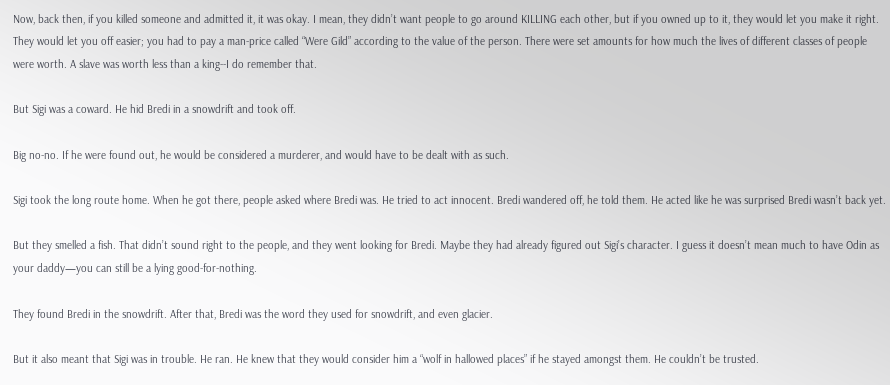Now, back then, if you killed someone and admitted it, it was okay. I mean, they didn’t want people to go around KILLING each other, but if you owned up to it, they would let you make it right. They would let you off easier; you had to pay a man-price called “Were Gild” according to the value of the person. There were set amounts for how much the lives of different classes of people were worth. A slave was worth less than a king--I do remember that.

But Sigi was a coward. He hid Bredi in a snowdrift and took off.

Big no-no. If he were found out, he would be considered a murderer, and would have to be dealt with as such.

Sigi took the long route home. When he got there, people asked where Bredi was. He tried to act innocent. Bredi wandered off, he told them. He acted like he was surprised Bredi wasn’t back yet.

But they smelled a fish. That didn’t sound right to the people, and they went looking for Bredi. Maybe they had already figured out Sigi’s character. I guess it doesn’t mean much to have Odin as your daddy—you can still be a lying good-for-nothing.

They found Bredi in the snowdrift. After that, Bredi was the word they used for snowdrift, and even glacier.

But it also meant that Sigi was in trouble. He ran. He knew that they would consider him a “wolf in hallowed places” if he stayed amongst them. He couldn’t be trusted.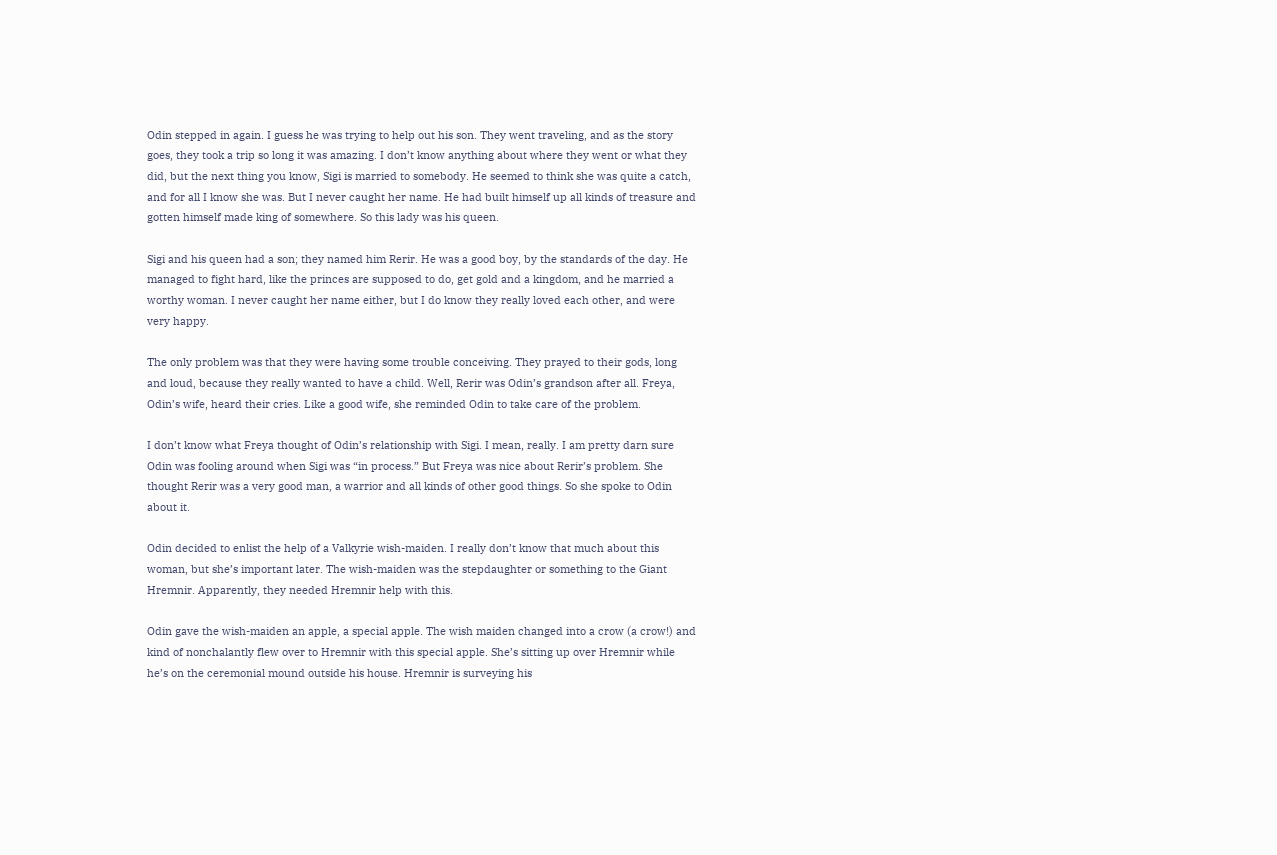Odin stepped in again. I guess he was trying to help out his son. They went traveling, and as the story goes, they took a trip so long it was amazing. I don’t know anything about where they went or what they did, but the next thing you know, Sigi is married to somebody. He seemed to think she was quite a catch, and for all I know she was. But I never caught her name. He had built himself up all kinds of treasure and gotten himself made king of somewhere. So this lady was his queen.

Sigi and his queen had a son; they named him Rerir. He was a good boy, by the standards of the day. He managed to fight hard, like the princes are supposed to do, get gold and a kingdom, and he married a worthy woman. I never caught her name either, but I do know they really loved each other, and were very happy.

The only problem was that they were having some trouble conceiving. They prayed to their gods, long and loud, because they really wanted to have a child. Well, Rerir was Odin’s grandson after all. Freya, Odin’s wife, heard their cries. Like a good wife, she reminded Odin to take care of the problem.

I don’t know what Freya thought of Odin’s relationship with Sigi. I mean, really. I am pretty darn sure Odin was fooling around when Sigi was “in process.” But Freya was nice about Rerir’s problem. She thought Rerir was a very good man, a warrior and all kinds of other good things. So she spoke to Odin about it.

Odin decided to enlist the help of a Valkyrie wish-maiden. I really don’t know that much about this woman, but she’s important later. The wish-maiden was the stepdaughter or something to the Giant Hremnir. Apparently, they needed Hremnir help with this.

Odin gave the wish-maiden an apple, a special apple. The wish maiden changed into a crow (a crow!) and kind of nonchalantly flew over to Hremnir with this special apple. She’s sitting up over Hremnir while he’s on the ceremonial mound outside his house. Hremnir is surveying his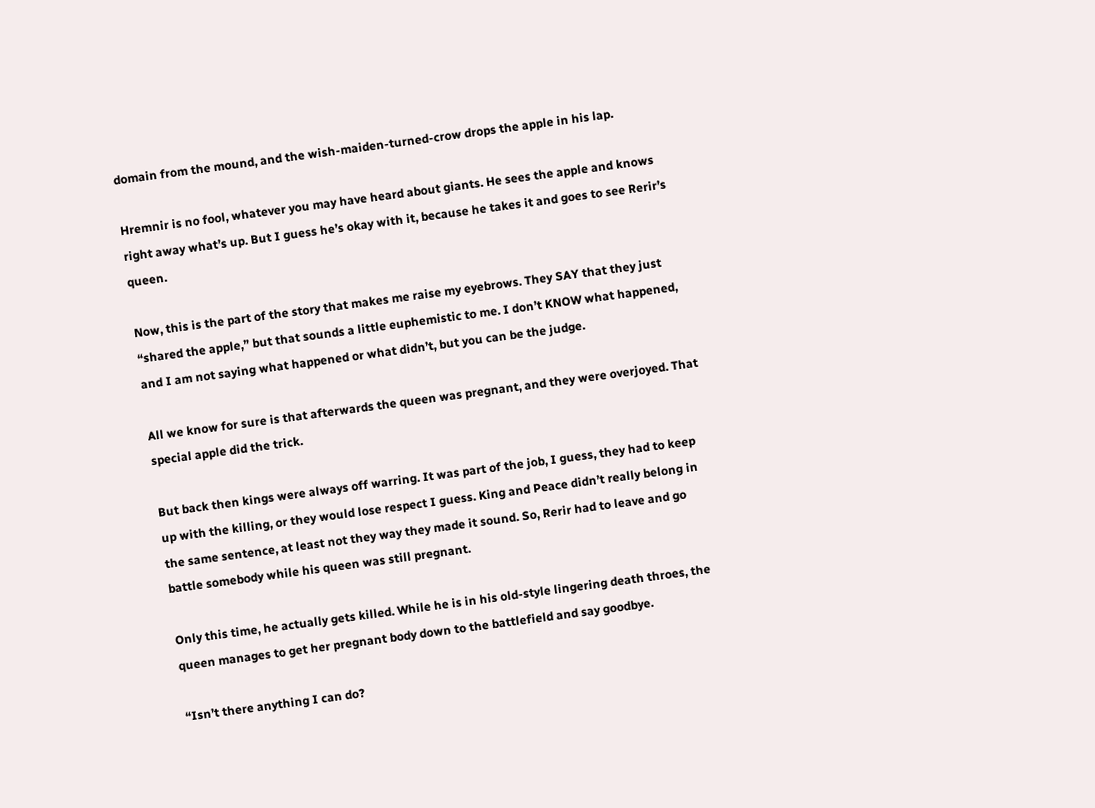domain from the mound, and the wish-maiden-turned-crow drops the apple in his lap.

Hremnir is no fool, whatever you may have heard about giants. He sees the apple and knows right away what’s up. But I guess he’s okay with it, because he takes it and goes to see Rerir’s queen.

Now, this is the part of the story that makes me raise my eyebrows. They SAY that they just “shared the apple,” but that sounds a little euphemistic to me. I don’t KNOW what happened, and I am not saying what happened or what didn’t, but you can be the judge.

All we know for sure is that afterwards the queen was pregnant, and they were overjoyed. That special apple did the trick.

But back then kings were always off warring. It was part of the job, I guess, they had to keep up with the killing, or they would lose respect I guess. King and Peace didn’t really belong in the same sentence, at least not they way they made it sound. So, Rerir had to leave and go battle somebody while his queen was still pregnant.

Only this time, he actually gets killed. While he is in his old-style lingering death throes, the queen manages to get her pregnant body down to the battlefield and say goodbye.

“Isn’t there anything I can do?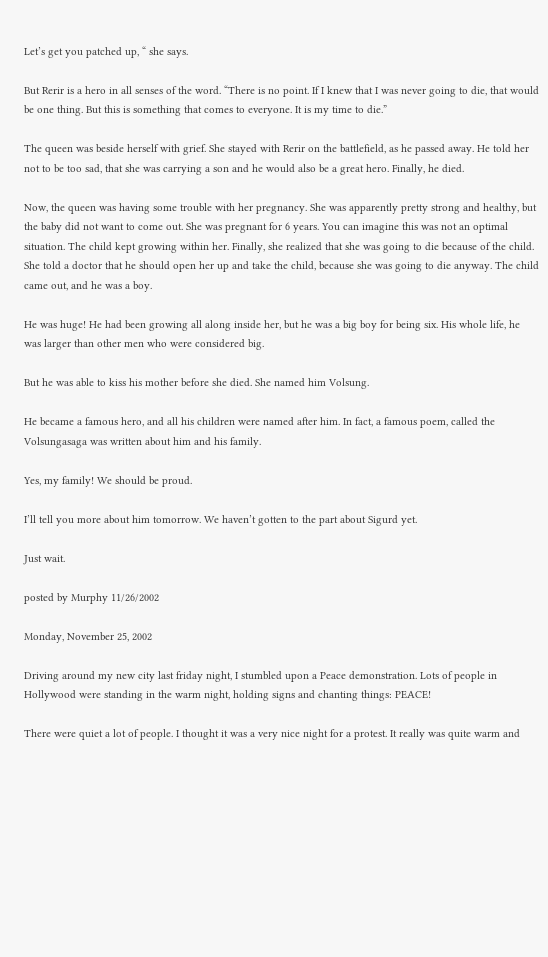Let’s get you patched up, “ she says.

But Rerir is a hero in all senses of the word. “There is no point. If I knew that I was never going to die, that would be one thing. But this is something that comes to everyone. It is my time to die.”

The queen was beside herself with grief. She stayed with Rerir on the battlefield, as he passed away. He told her not to be too sad, that she was carrying a son and he would also be a great hero. Finally, he died.

Now, the queen was having some trouble with her pregnancy. She was apparently pretty strong and healthy, but the baby did not want to come out. She was pregnant for 6 years. You can imagine this was not an optimal situation. The child kept growing within her. Finally, she realized that she was going to die because of the child. She told a doctor that he should open her up and take the child, because she was going to die anyway. The child came out, and he was a boy.

He was huge! He had been growing all along inside her, but he was a big boy for being six. His whole life, he was larger than other men who were considered big.

But he was able to kiss his mother before she died. She named him Volsung.

He became a famous hero, and all his children were named after him. In fact, a famous poem, called the Volsungasaga was written about him and his family.

Yes, my family! We should be proud.

I’ll tell you more about him tomorrow. We haven’t gotten to the part about Sigurd yet.

Just wait.

posted by Murphy 11/26/2002

Monday, November 25, 2002

Driving around my new city last friday night, I stumbled upon a Peace demonstration. Lots of people in Hollywood were standing in the warm night, holding signs and chanting things: PEACE!

There were quiet a lot of people. I thought it was a very nice night for a protest. It really was quite warm and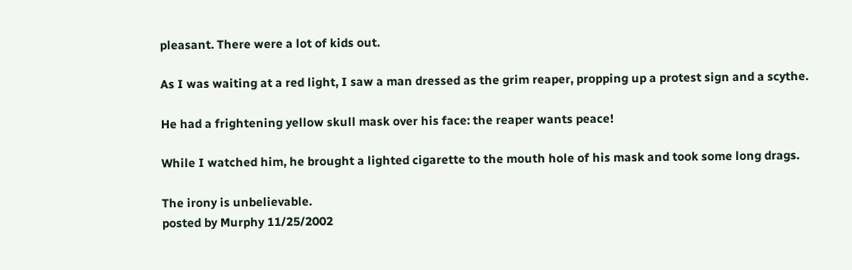pleasant. There were a lot of kids out.

As I was waiting at a red light, I saw a man dressed as the grim reaper, propping up a protest sign and a scythe.

He had a frightening yellow skull mask over his face: the reaper wants peace!

While I watched him, he brought a lighted cigarette to the mouth hole of his mask and took some long drags.

The irony is unbelievable.
posted by Murphy 11/25/2002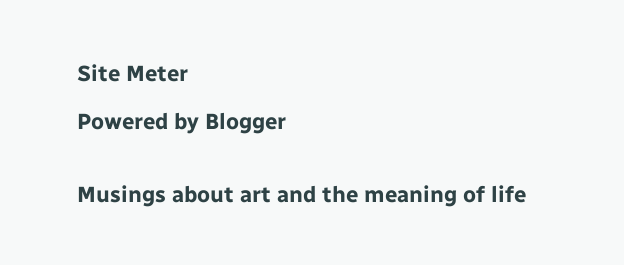Site Meter

Powered by Blogger


Musings about art and the meaning of life